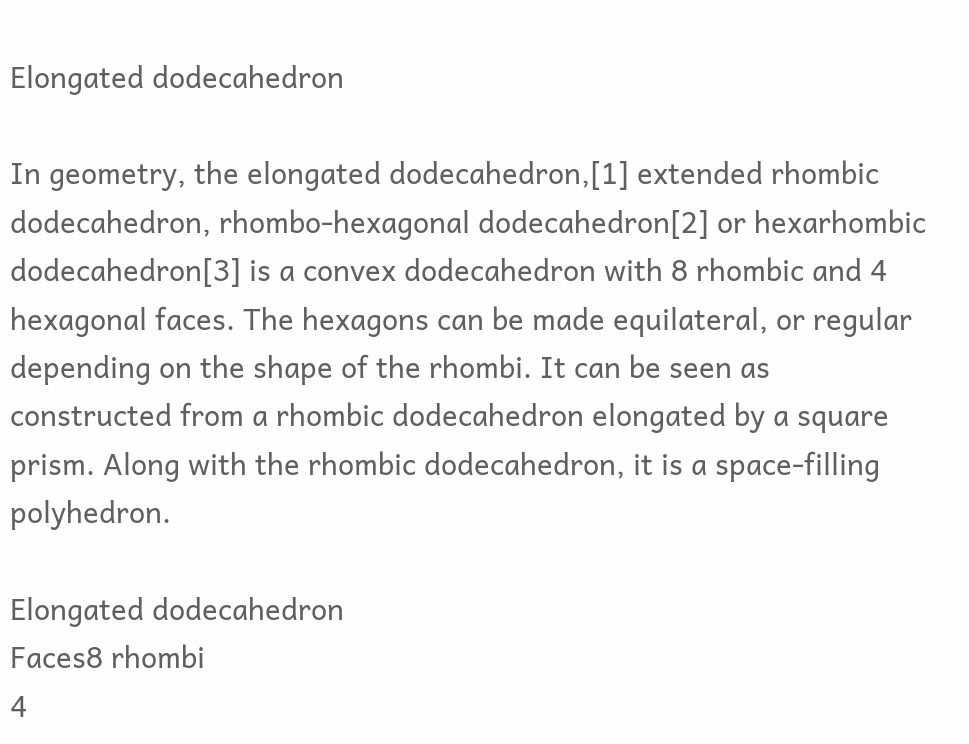Elongated dodecahedron

In geometry, the elongated dodecahedron,[1] extended rhombic dodecahedron, rhombo-hexagonal dodecahedron[2] or hexarhombic dodecahedron[3] is a convex dodecahedron with 8 rhombic and 4 hexagonal faces. The hexagons can be made equilateral, or regular depending on the shape of the rhombi. It can be seen as constructed from a rhombic dodecahedron elongated by a square prism. Along with the rhombic dodecahedron, it is a space-filling polyhedron.

Elongated dodecahedron
Faces8 rhombi
4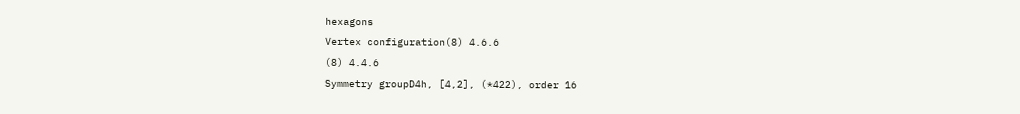hexagons
Vertex configuration(8) 4.6.6
(8) 4.4.6
Symmetry groupD4h, [4,2], (*422), order 16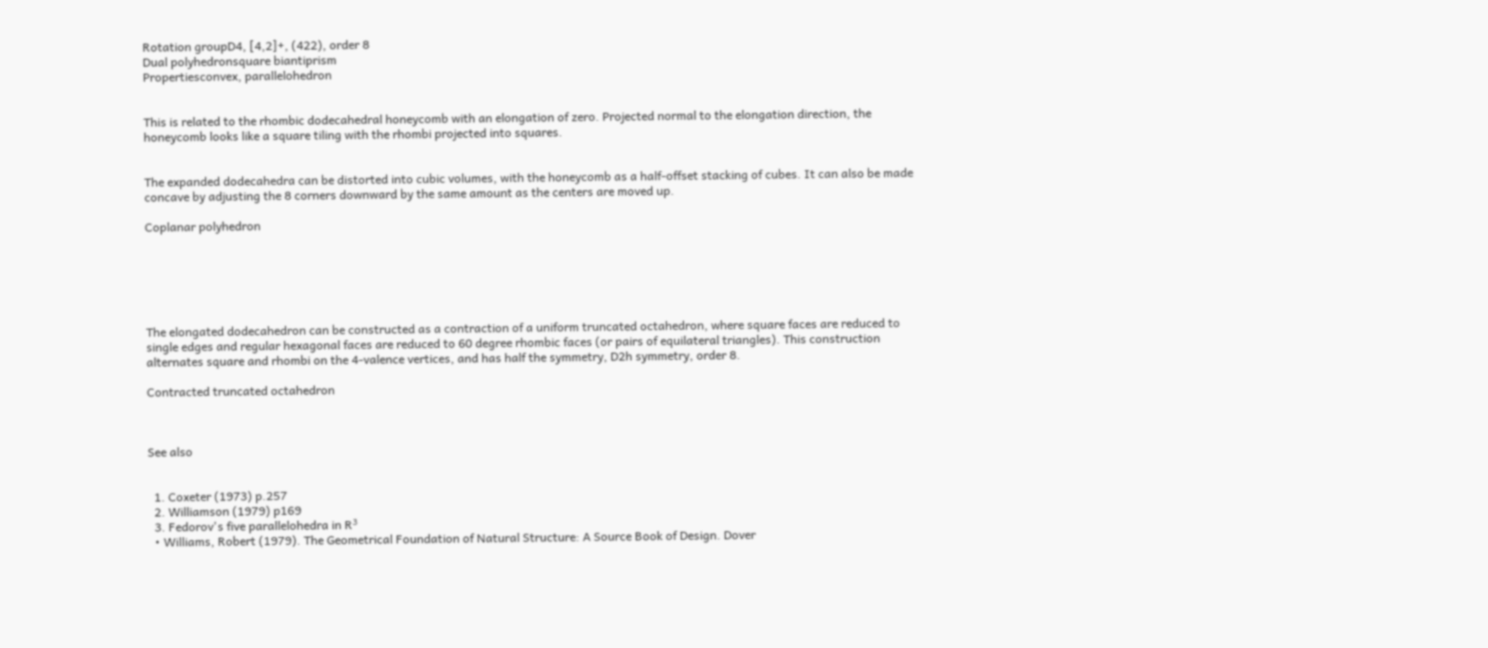Rotation groupD4, [4,2]+, (422), order 8
Dual polyhedronsquare biantiprism
Propertiesconvex, parallelohedron


This is related to the rhombic dodecahedral honeycomb with an elongation of zero. Projected normal to the elongation direction, the honeycomb looks like a square tiling with the rhombi projected into squares.


The expanded dodecahedra can be distorted into cubic volumes, with the honeycomb as a half-offset stacking of cubes. It can also be made concave by adjusting the 8 corners downward by the same amount as the centers are moved up.

Coplanar polyhedron






The elongated dodecahedron can be constructed as a contraction of a uniform truncated octahedron, where square faces are reduced to single edges and regular hexagonal faces are reduced to 60 degree rhombic faces (or pairs of equilateral triangles). This construction alternates square and rhombi on the 4-valence vertices, and has half the symmetry, D2h symmetry, order 8.

Contracted truncated octahedron



See also


  1. Coxeter (1973) p.257
  2. Williamson (1979) p169
  3. Fedorov's five parallelohedra in R³
  • Williams, Robert (1979). The Geometrical Foundation of Natural Structure: A Source Book of Design. Dover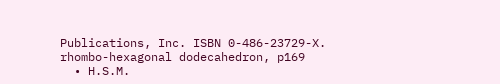Publications, Inc. ISBN 0-486-23729-X. rhombo-hexagonal dodecahedron, p169
  • H.S.M.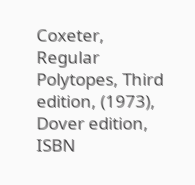Coxeter, Regular Polytopes, Third edition, (1973), Dover edition, ISBN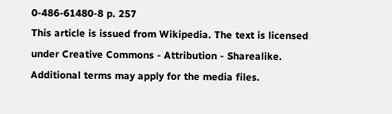0-486-61480-8 p. 257
This article is issued from Wikipedia. The text is licensed under Creative Commons - Attribution - Sharealike. Additional terms may apply for the media files.